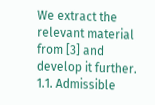We extract the relevant material from [3] and develop it further.
1.1. Admissible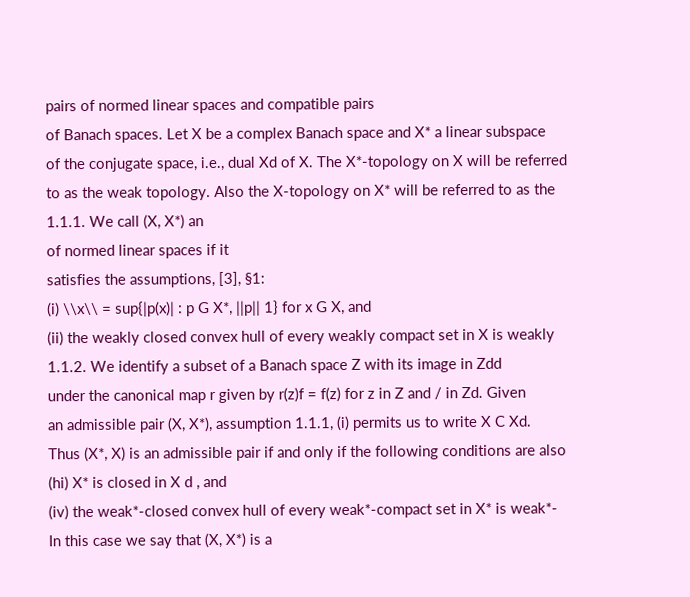pairs of normed linear spaces and compatible pairs
of Banach spaces. Let X be a complex Banach space and X* a linear subspace
of the conjugate space, i.e., dual Xd of X. The X*-topology on X will be referred
to as the weak topology. Also the X-topology on X* will be referred to as the
1.1.1. We call (X, X*) an
of normed linear spaces if it
satisfies the assumptions, [3], §1:
(i) \\x\\ = sup{|p(x)| : p G X*, ||p|| 1} for x G X, and
(ii) the weakly closed convex hull of every weakly compact set in X is weakly
1.1.2. We identify a subset of a Banach space Z with its image in Zdd
under the canonical map r given by r(z)f = f(z) for z in Z and / in Zd. Given
an admissible pair (X, X*), assumption 1.1.1, (i) permits us to write X C Xd.
Thus (X*, X) is an admissible pair if and only if the following conditions are also
(hi) X* is closed in X d , and
(iv) the weak*-closed convex hull of every weak*-compact set in X* is weak*-
In this case we say that (X, X*) is a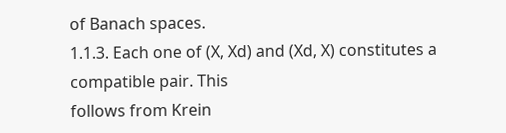of Banach spaces.
1.1.3. Each one of (X, Xd) and (Xd, X) constitutes a compatible pair. This
follows from Krein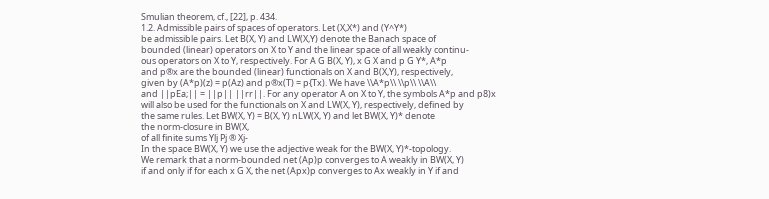Smulian theorem, cf., [22], p. 434.
1.2. Admissible pairs of spaces of operators. Let (X,X*) and (Y^Y*)
be admissible pairs. Let B(X, Y) and LW(X,Y) denote the Banach space of
bounded (linear) operators on X to Y and the linear space of all weakly continu-
ous operators on X to Y, respectively. For A G B(X, Y), x G X and p G Y*, A*p
and p®x are the bounded (linear) functionals on X and B(X,Y), respectively,
given by (A*p)(z) = p(Az) and p®x(T) = p{Tx). We have \\A*p\\ \\p\\ \\A\\
and ||pEa;|| = ||p|| ||rr||. For any operator A on X to Y, the symbols A*p and p8)x
will also be used for the functionals on X and LW(X, Y), respectively, defined by
the same rules. Let BW(X, Y) = B(X, Y) nLW(X, Y) and let BW(X, Y)* denote
the norm-closure in BW(X,
of all finite sums Ylj Pj ® Xj-
In the space BW(X, Y) we use the adjective weak for the BW(X, Y)*-topology.
We remark that a norm-bounded net (Ap)p converges to A weakly in BW(X, Y)
if and only if for each x G X, the net (Apx)p converges to Ax weakly in Y if and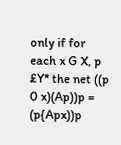only if for each x G X, p £Y* the net ((p 0 x)(Ap))p = (p{Apx))p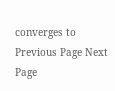converges to
Previous Page Next Page